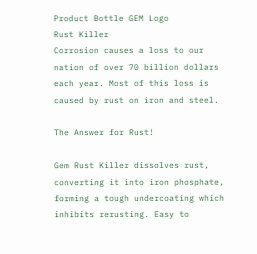Product Bottle GEM Logo
Rust Killer
Corrosion causes a loss to our nation of over 70 billion dollars each year. Most of this loss is caused by rust on iron and steel.

The Answer for Rust!

Gem Rust Killer dissolves rust, converting it into iron phosphate, forming a tough undercoating which inhibits rerusting. Easy to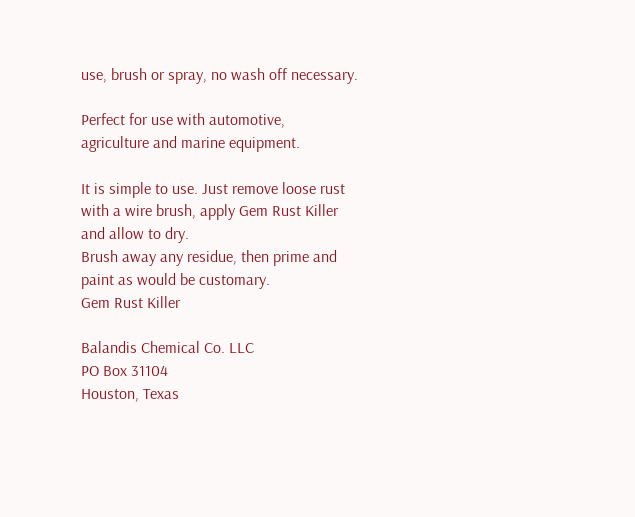use, brush or spray, no wash off necessary.

Perfect for use with automotive,
agriculture and marine equipment.

It is simple to use. Just remove loose rust with a wire brush, apply Gem Rust Killer and allow to dry.
Brush away any residue, then prime and paint as would be customary.
Gem Rust Killer

Balandis Chemical Co. LLC
PO Box 31104
Houston, Texas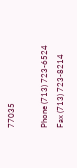77035

Phone (713) 723-6524
Fax (713) 723-8214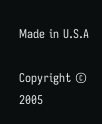Made in U.S.A

Copyright © 2005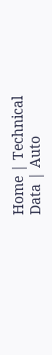Home | Technical Data | Auto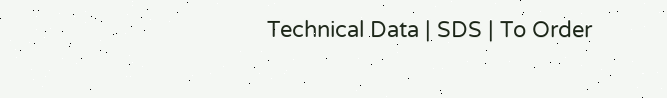Technical Data | SDS | To Order